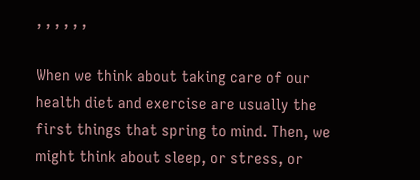, , , , , ,

When we think about taking care of our health diet and exercise are usually the first things that spring to mind. Then, we might think about sleep, or stress, or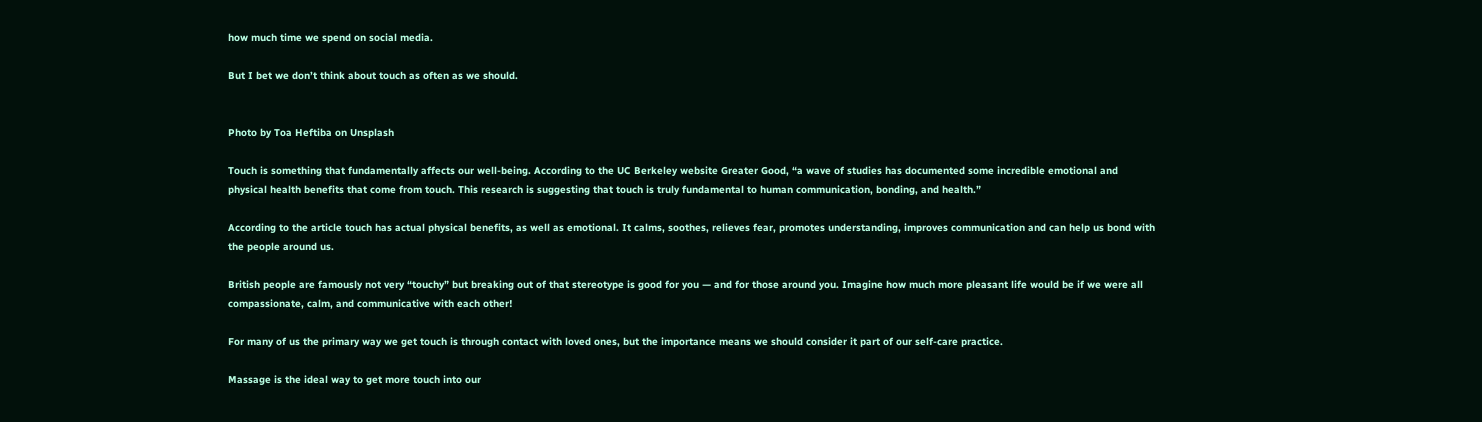how much time we spend on social media.

But I bet we don’t think about touch as often as we should.


Photo by Toa Heftiba on Unsplash

Touch is something that fundamentally affects our well-being. According to the UC Berkeley website Greater Good, “a wave of studies has documented some incredible emotional and physical health benefits that come from touch. This research is suggesting that touch is truly fundamental to human communication, bonding, and health.”

According to the article touch has actual physical benefits, as well as emotional. It calms, soothes, relieves fear, promotes understanding, improves communication and can help us bond with the people around us.

British people are famously not very “touchy” but breaking out of that stereotype is good for you — and for those around you. Imagine how much more pleasant life would be if we were all compassionate, calm, and communicative with each other!

For many of us the primary way we get touch is through contact with loved ones, but the importance means we should consider it part of our self-care practice.

Massage is the ideal way to get more touch into our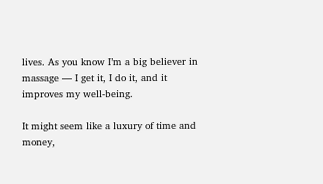lives. As you know I’m a big believer in massage — I get it, I do it, and it improves my well-being.

It might seem like a luxury of time and money,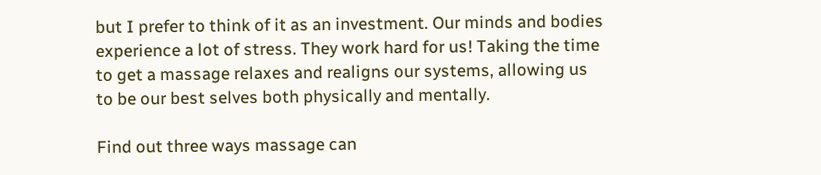but I prefer to think of it as an investment. Our minds and bodies experience a lot of stress. They work hard for us! Taking the time to get a massage relaxes and realigns our systems, allowing us to be our best selves both physically and mentally.

Find out three ways massage can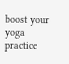boost your yoga practice